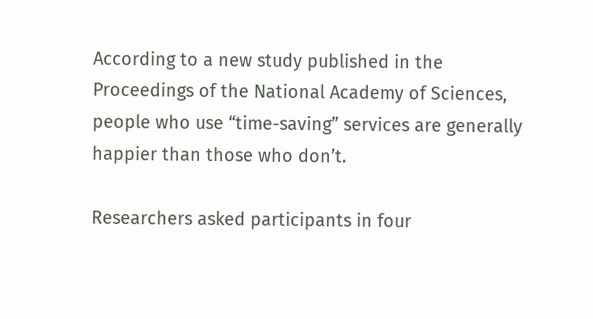According to a new study published in the Proceedings of the National Academy of Sciences, people who use “time-saving” services are generally happier than those who don’t.

Researchers asked participants in four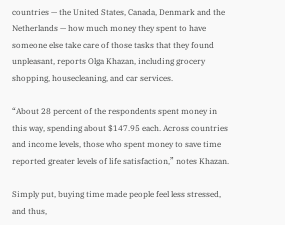countries — the United States, Canada, Denmark and the Netherlands — how much money they spent to have someone else take care of those tasks that they found unpleasant, reports Olga Khazan, including grocery shopping, housecleaning, and car services.

“About 28 percent of the respondents spent money in this way, spending about $147.95 each. Across countries and income levels, those who spent money to save time reported greater levels of life satisfaction,” notes Khazan.

Simply put, buying time made people feel less stressed, and thus,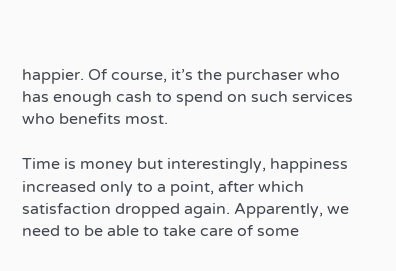happier. Of course, it’s the purchaser who has enough cash to spend on such services who benefits most.

Time is money but interestingly, happiness increased only to a point, after which satisfaction dropped again. Apparently, we need to be able to take care of some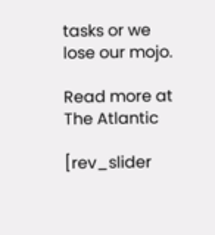tasks or we lose our mojo.

Read more at The Atlantic

[rev_slider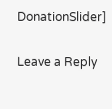DonationSlider]


Leave a Reply